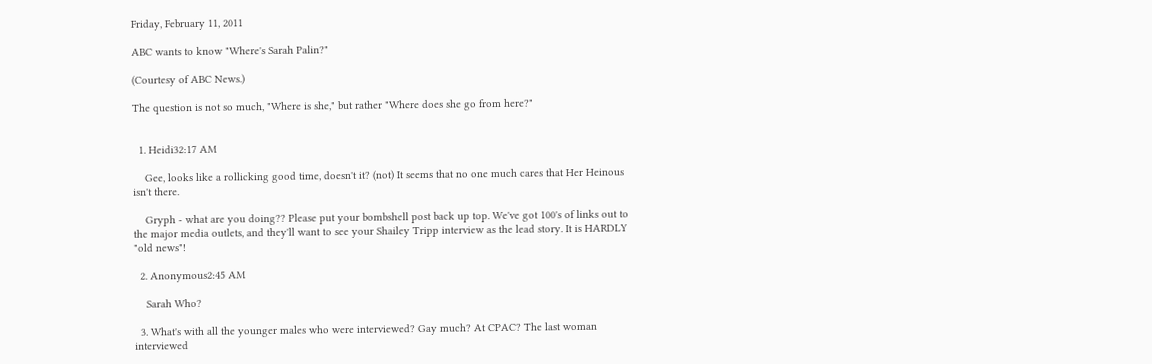Friday, February 11, 2011

ABC wants to know "Where's Sarah Palin?"

(Courtesy of ABC News.)

The question is not so much, "Where is she," but rather "Where does she go from here?"


  1. Heidi32:17 AM

    Gee, looks like a rollicking good time, doesn't it? (not) It seems that no one much cares that Her Heinous isn't there.

    Gryph - what are you doing?? Please put your bombshell post back up top. We've got 100's of links out to the major media outlets, and they'll want to see your Shailey Tripp interview as the lead story. It is HARDLY "old news"!

  2. Anonymous2:45 AM

    Sarah Who?

  3. What's with all the younger males who were interviewed? Gay much? At CPAC? The last woman interviewed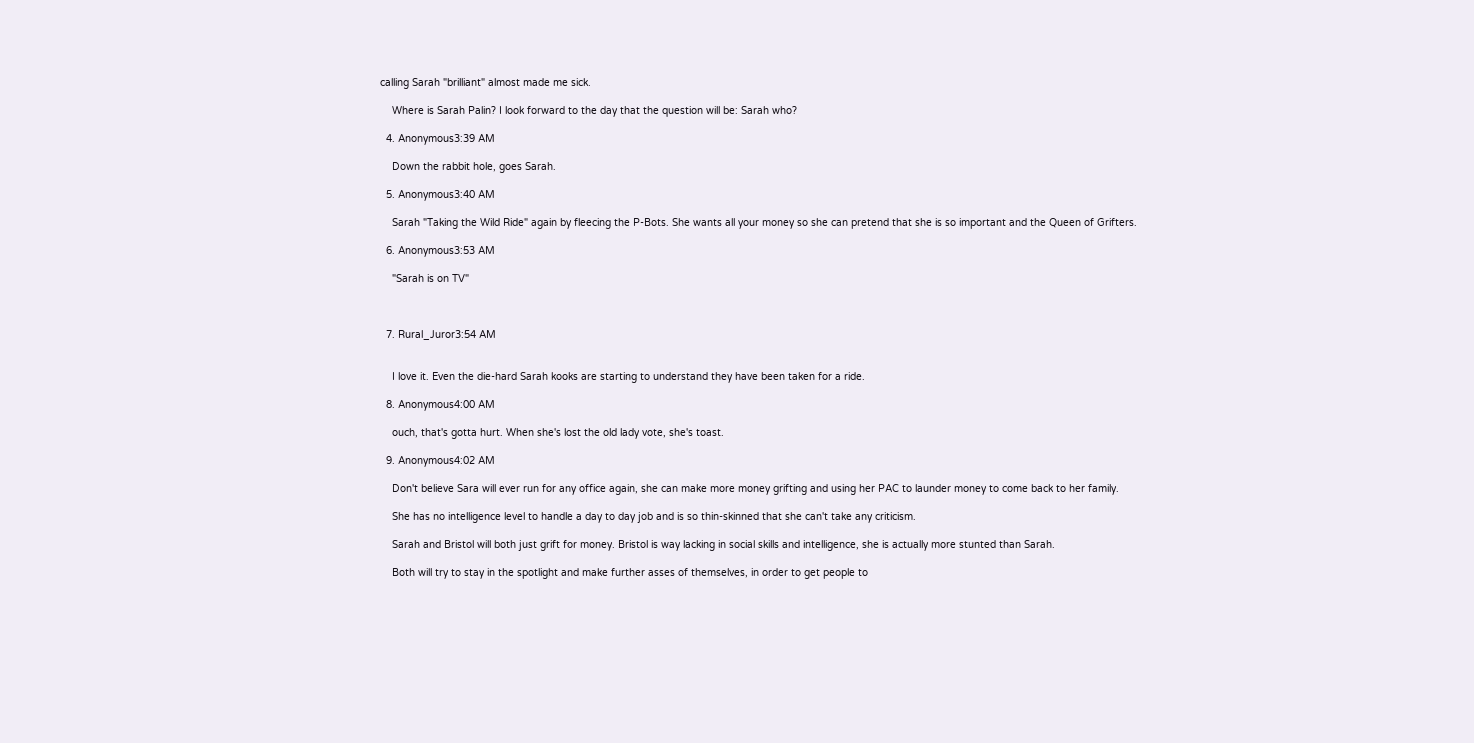calling Sarah "brilliant" almost made me sick.

    Where is Sarah Palin? I look forward to the day that the question will be: Sarah who?

  4. Anonymous3:39 AM

    Down the rabbit hole, goes Sarah.

  5. Anonymous3:40 AM

    Sarah "Taking the Wild Ride" again by fleecing the P-Bots. She wants all your money so she can pretend that she is so important and the Queen of Grifters.

  6. Anonymous3:53 AM

    "Sarah is on TV"



  7. Rural_Juror3:54 AM


    I love it. Even the die-hard Sarah kooks are starting to understand they have been taken for a ride.

  8. Anonymous4:00 AM

    ouch, that's gotta hurt. When she's lost the old lady vote, she's toast.

  9. Anonymous4:02 AM

    Don't believe Sara will ever run for any office again, she can make more money grifting and using her PAC to launder money to come back to her family.

    She has no intelligence level to handle a day to day job and is so thin-skinned that she can't take any criticism.

    Sarah and Bristol will both just grift for money. Bristol is way lacking in social skills and intelligence, she is actually more stunted than Sarah.

    Both will try to stay in the spotlight and make further asses of themselves, in order to get people to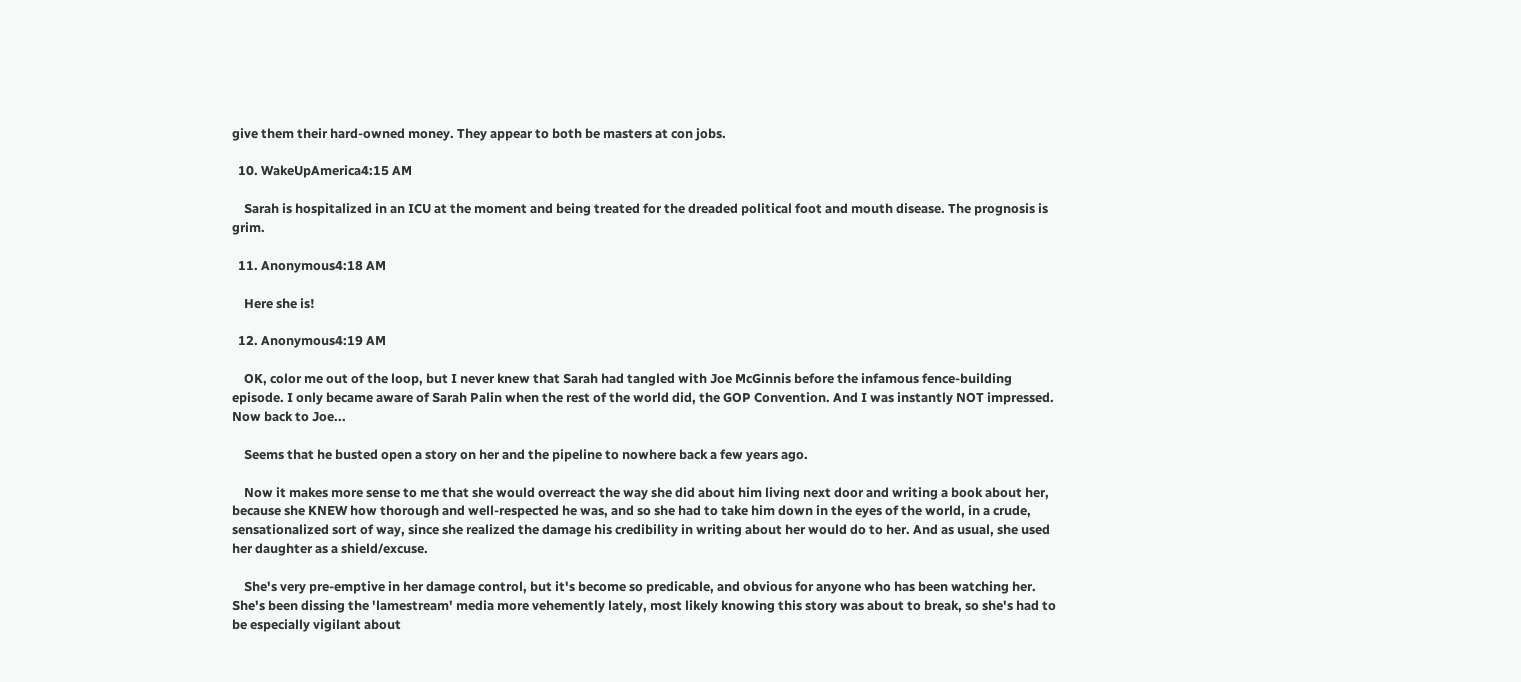give them their hard-owned money. They appear to both be masters at con jobs.

  10. WakeUpAmerica4:15 AM

    Sarah is hospitalized in an ICU at the moment and being treated for the dreaded political foot and mouth disease. The prognosis is grim.

  11. Anonymous4:18 AM

    Here she is!

  12. Anonymous4:19 AM

    OK, color me out of the loop, but I never knew that Sarah had tangled with Joe McGinnis before the infamous fence-building episode. I only became aware of Sarah Palin when the rest of the world did, the GOP Convention. And I was instantly NOT impressed. Now back to Joe...

    Seems that he busted open a story on her and the pipeline to nowhere back a few years ago.

    Now it makes more sense to me that she would overreact the way she did about him living next door and writing a book about her, because she KNEW how thorough and well-respected he was, and so she had to take him down in the eyes of the world, in a crude, sensationalized sort of way, since she realized the damage his credibility in writing about her would do to her. And as usual, she used her daughter as a shield/excuse.

    She's very pre-emptive in her damage control, but it's become so predicable, and obvious for anyone who has been watching her. She's been dissing the 'lamestream' media more vehemently lately, most likely knowing this story was about to break, so she's had to be especially vigilant about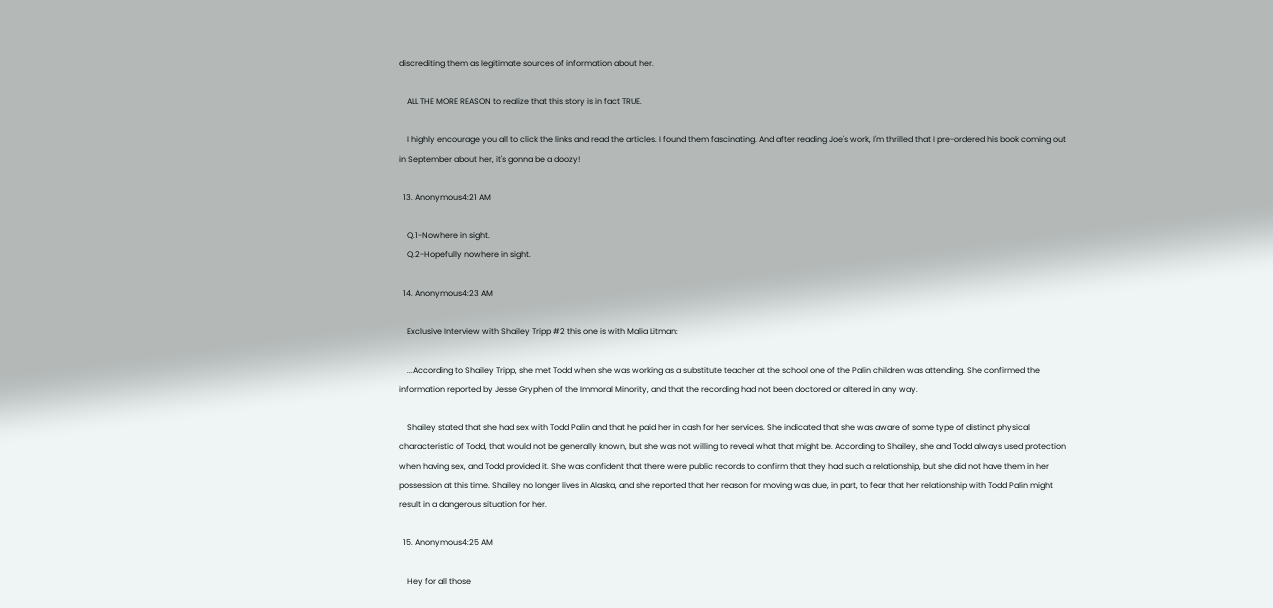discrediting them as legitimate sources of information about her.

    ALL THE MORE REASON to realize that this story is in fact TRUE.

    I highly encourage you all to click the links and read the articles. I found them fascinating. And after reading Joe's work, I'm thrilled that I pre-ordered his book coming out in September about her, it's gonna be a doozy!

  13. Anonymous4:21 AM

    Q.1-Nowhere in sight.
    Q.2-Hopefully nowhere in sight.

  14. Anonymous4:23 AM

    Exclusive Interview with Shailey Tripp #2 this one is with Malia Litman:

    ...According to Shailey Tripp, she met Todd when she was working as a substitute teacher at the school one of the Palin children was attending. She confirmed the information reported by Jesse Gryphen of the Immoral Minority, and that the recording had not been doctored or altered in any way.

    Shailey stated that she had sex with Todd Palin and that he paid her in cash for her services. She indicated that she was aware of some type of distinct physical characteristic of Todd, that would not be generally known, but she was not willing to reveal what that might be. According to Shailey, she and Todd always used protection when having sex, and Todd provided it. She was confident that there were public records to confirm that they had such a relationship, but she did not have them in her possession at this time. Shailey no longer lives in Alaska, and she reported that her reason for moving was due, in part, to fear that her relationship with Todd Palin might result in a dangerous situation for her.

  15. Anonymous4:25 AM

    Hey for all those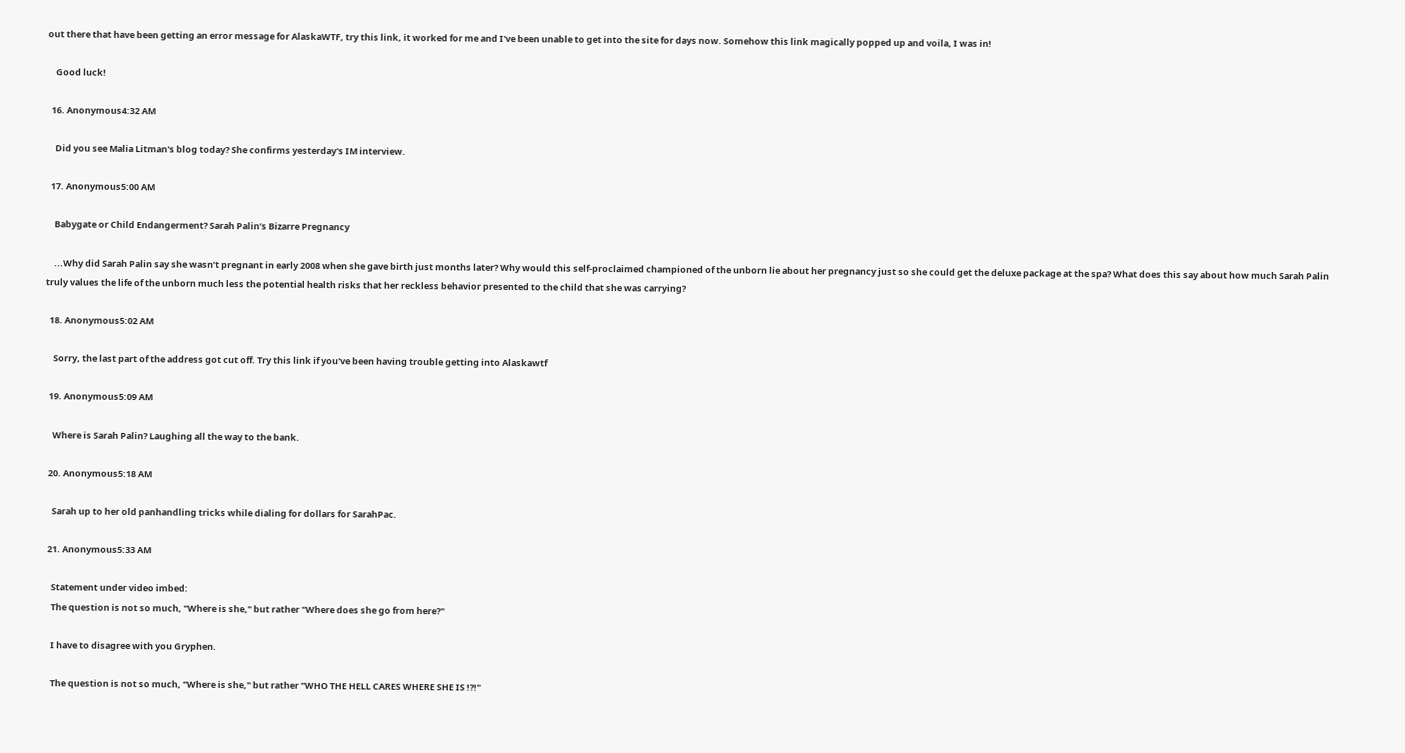out there that have been getting an error message for AlaskaWTF, try this link, it worked for me and I've been unable to get into the site for days now. Somehow this link magically popped up and voila, I was in!

    Good luck!

  16. Anonymous4:32 AM

    Did you see Malia Litman's blog today? She confirms yesterday's IM interview.

  17. Anonymous5:00 AM

    Babygate or Child Endangerment? Sarah Palin’s Bizarre Pregnancy

    ...Why did Sarah Palin say she wasn’t pregnant in early 2008 when she gave birth just months later? Why would this self-proclaimed championed of the unborn lie about her pregnancy just so she could get the deluxe package at the spa? What does this say about how much Sarah Palin truly values the life of the unborn much less the potential health risks that her reckless behavior presented to the child that she was carrying?

  18. Anonymous5:02 AM

    Sorry, the last part of the address got cut off. Try this link if you've been having trouble getting into Alaskawtf

  19. Anonymous5:09 AM

    Where is Sarah Palin? Laughing all the way to the bank.

  20. Anonymous5:18 AM

    Sarah up to her old panhandling tricks while dialing for dollars for SarahPac.

  21. Anonymous5:33 AM

    Statement under video imbed:
    The question is not so much, "Where is she," but rather "Where does she go from here?"

    I have to disagree with you Gryphen.

    The question is not so much, "Where is she," but rather "WHO THE HELL CARES WHERE SHE IS !?!"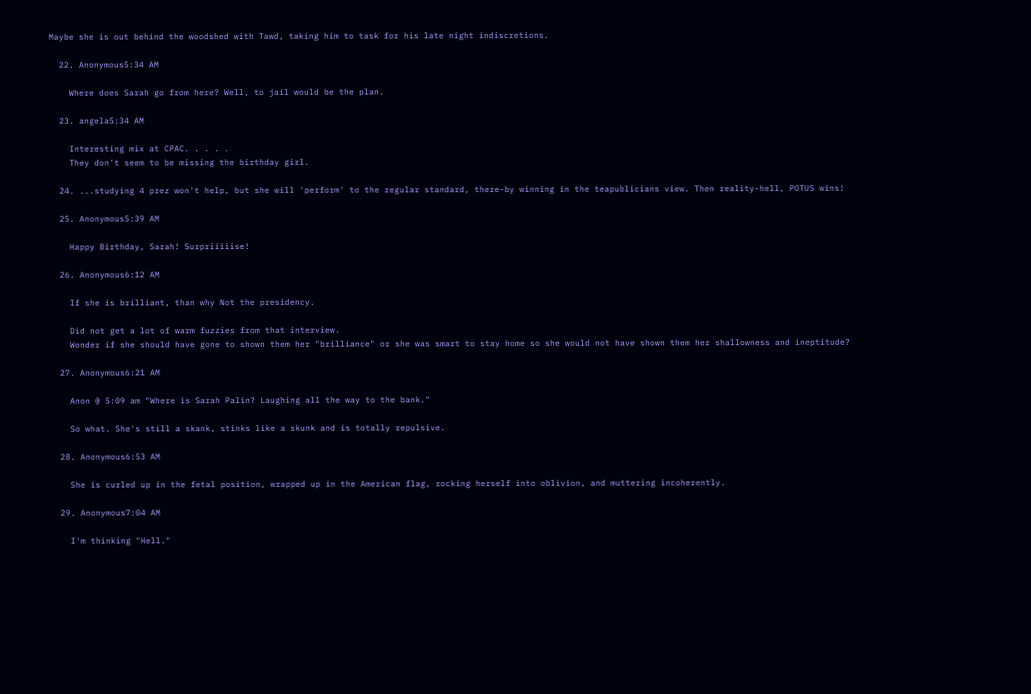Maybe she is out behind the woodshed with Tawd, taking him to task for his late night indiscretions.

  22. Anonymous5:34 AM

    Where does Sarah go from here? Well, to jail would be the plan.

  23. angela5:34 AM

    Interesting mix at CPAC. . . . .
    They don't seem to be missing the birthday girl.

  24. ...studying 4 prez won't help, but she will 'perform' to the regular standard, there-by winning in the teapublicians view. Then reality-hell, POTUS wins!

  25. Anonymous5:39 AM

    Happy Birthday, Sarah! Surpriiiiise!

  26. Anonymous6:12 AM

    If she is brilliant, than why Not the presidency.

    Did not get a lot of warm fuzzies from that interview.
    Wonder if she should have gone to shown them her "brilliance" or she was smart to stay home so she would not have shown them her shallowness and ineptitude?

  27. Anonymous6:21 AM

    Anon @ 5:09 am "Where is Sarah Palin? Laughing all the way to the bank."

    So what. She's still a skank, stinks like a skunk and is totally repulsive.

  28. Anonymous6:53 AM

    She is curled up in the fetal position, wrapped up in the American flag, rocking herself into oblivion, and muttering incoherently.

  29. Anonymous7:04 AM

    I'm thinking "Hell."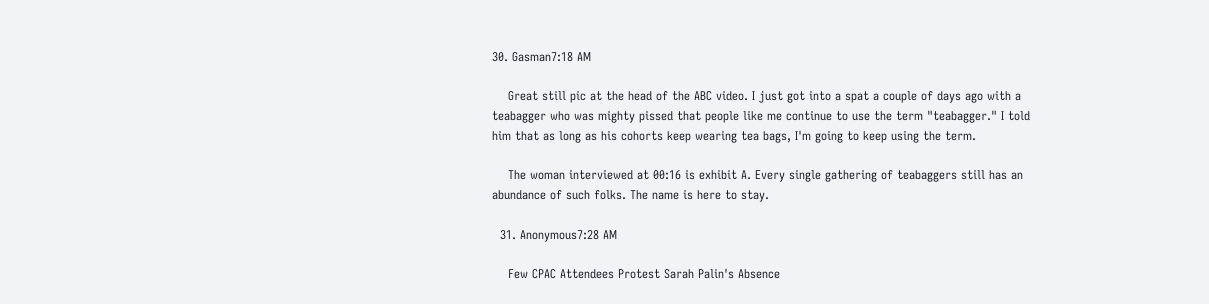30. Gasman7:18 AM

    Great still pic at the head of the ABC video. I just got into a spat a couple of days ago with a teabagger who was mighty pissed that people like me continue to use the term "teabagger." I told him that as long as his cohorts keep wearing tea bags, I'm going to keep using the term.

    The woman interviewed at 00:16 is exhibit A. Every single gathering of teabaggers still has an abundance of such folks. The name is here to stay.

  31. Anonymous7:28 AM

    Few CPAC Attendees Protest Sarah Palin's Absence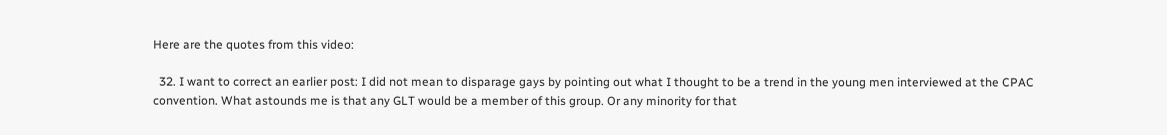Here are the quotes from this video:

  32. I want to correct an earlier post: I did not mean to disparage gays by pointing out what I thought to be a trend in the young men interviewed at the CPAC convention. What astounds me is that any GLT would be a member of this group. Or any minority for that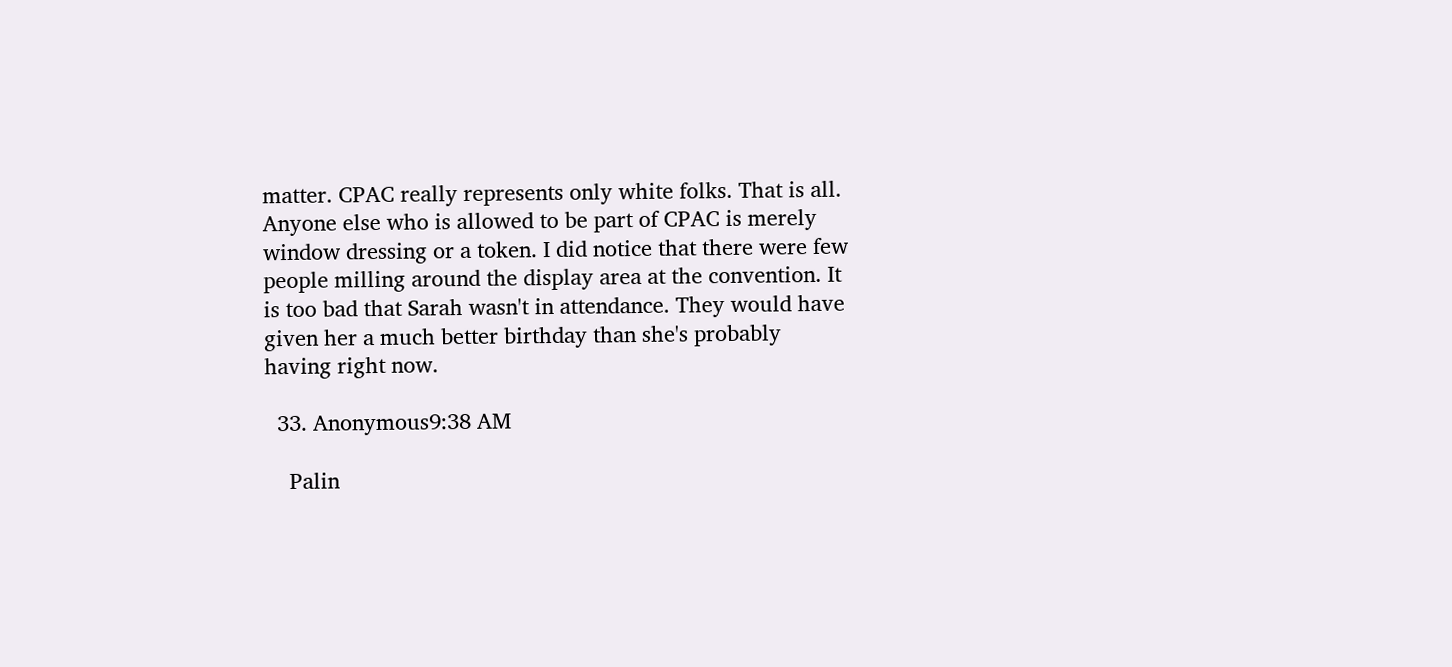matter. CPAC really represents only white folks. That is all. Anyone else who is allowed to be part of CPAC is merely window dressing or a token. I did notice that there were few people milling around the display area at the convention. It is too bad that Sarah wasn't in attendance. They would have given her a much better birthday than she's probably having right now.

  33. Anonymous9:38 AM

    Palin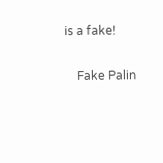is a fake!

    Fake Palin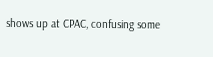shows up at CPAC, confusing some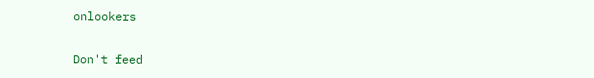onlookers


Don't feed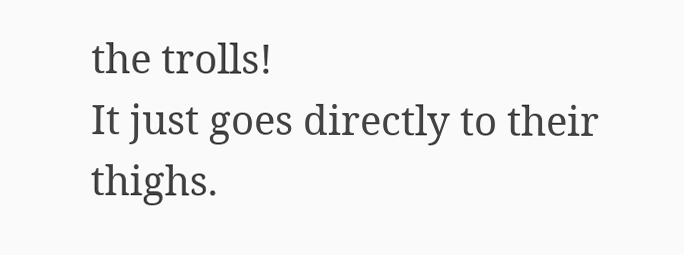the trolls!
It just goes directly to their thighs.